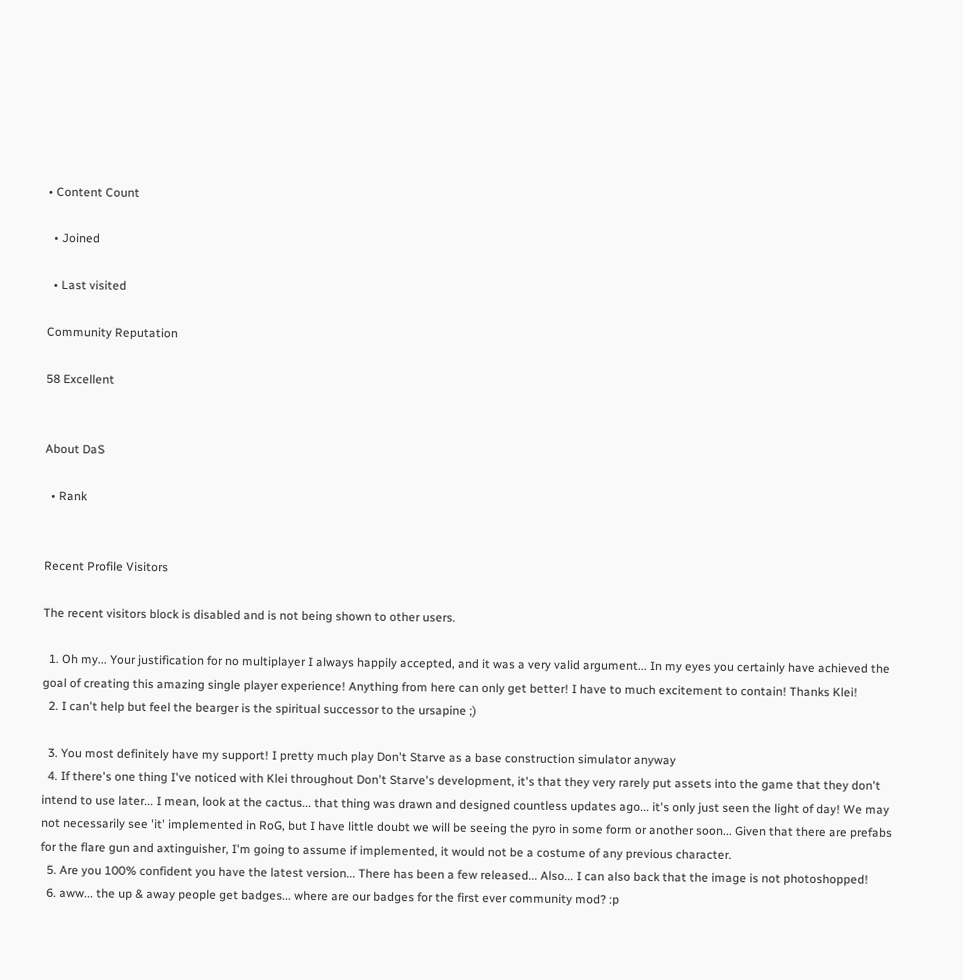• Content Count

  • Joined

  • Last visited

Community Reputation

58 Excellent


About DaS

  • Rank


Recent Profile Visitors

The recent visitors block is disabled and is not being shown to other users.

  1. Oh my... Your justification for no multiplayer I always happily accepted, and it was a very valid argument... In my eyes you certainly have achieved the goal of creating this amazing single player experience! Anything from here can only get better! I have to much excitement to contain! Thanks Klei!
  2. I can't help but feel the bearger is the spiritual successor to the ursapine ;)

  3. You most definitely have my support! I pretty much play Don't Starve as a base construction simulator anyway
  4. If there's one thing I've noticed with Klei throughout Don't Starve's development, it's that they very rarely put assets into the game that they don't intend to use later... I mean, look at the cactus... that thing was drawn and designed countless updates ago... it's only just seen the light of day! We may not necessarily see 'it' implemented in RoG, but I have little doubt we will be seeing the pyro in some form or another soon... Given that there are prefabs for the flare gun and axtinguisher, I'm going to assume if implemented, it would not be a costume of any previous character.
  5. Are you 100% confident you have the latest version... There has been a few released... Also... I can also back that the image is not photoshopped!
  6. aww... the up & away people get badges... where are our badges for the first ever community mod? :p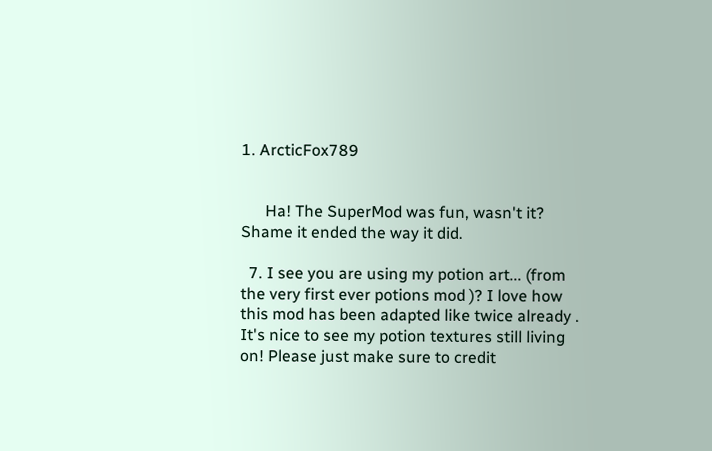1. ArcticFox789


      Ha! The SuperMod was fun, wasn't it? Shame it ended the way it did.

  7. I see you are using my potion art... (from the very first ever potions mod )? I love how this mod has been adapted like twice already . It's nice to see my potion textures still living on! Please just make sure to credit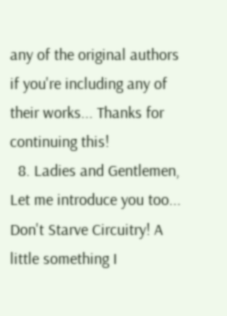any of the original authors if you're including any of their works... Thanks for continuing this!
  8. Ladies and Gentlemen, Let me introduce you too... Don't Starve Circuitry! A little something I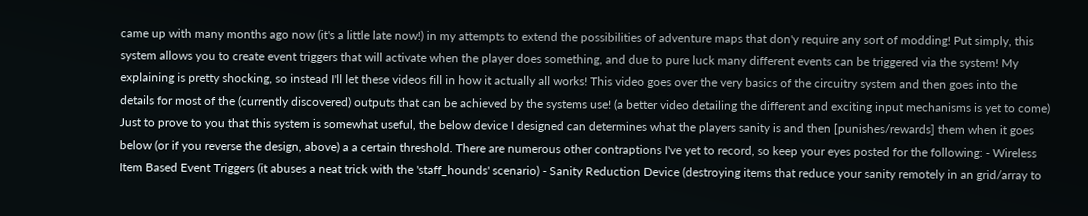came up with many months ago now (it's a little late now!) in my attempts to extend the possibilities of adventure maps that don'y require any sort of modding! Put simply, this system allows you to create event triggers that will activate when the player does something, and due to pure luck many different events can be triggered via the system! My explaining is pretty shocking, so instead I'll let these videos fill in how it actually all works! This video goes over the very basics of the circuitry system and then goes into the details for most of the (currently discovered) outputs that can be achieved by the systems use! (a better video detailing the different and exciting input mechanisms is yet to come) Just to prove to you that this system is somewhat useful, the below device I designed can determines what the players sanity is and then [punishes/rewards] them when it goes below (or if you reverse the design, above) a a certain threshold. There are numerous other contraptions I've yet to record, so keep your eyes posted for the following: - Wireless Item Based Event Triggers (it abuses a neat trick with the 'staff_hounds' scenario) - Sanity Reduction Device (destroying items that reduce your sanity remotely in an grid/array to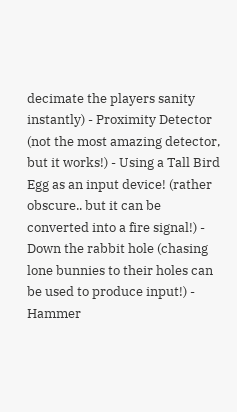decimate the players sanity instantly) - Proximity Detector (not the most amazing detector, but it works!) - Using a Tall Bird Egg as an input device! (rather obscure.. but it can be converted into a fire signal!) - Down the rabbit hole (chasing lone bunnies to their holes can be used to produce input!) - Hammer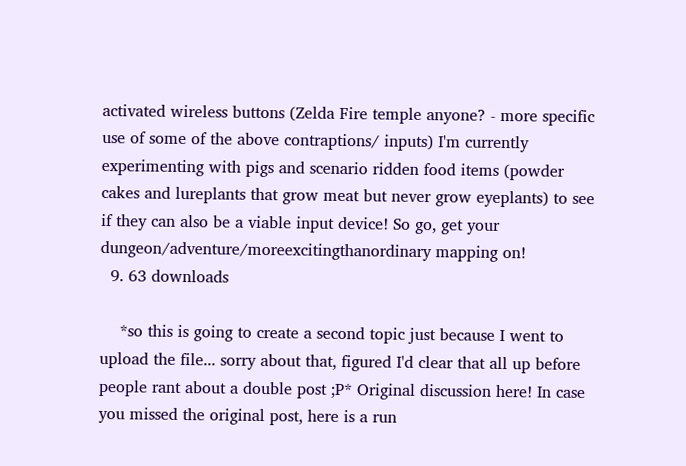activated wireless buttons (Zelda Fire temple anyone? - more specific use of some of the above contraptions/ inputs) I'm currently experimenting with pigs and scenario ridden food items (powder cakes and lureplants that grow meat but never grow eyeplants) to see if they can also be a viable input device! So go, get your dungeon/adventure/moreexcitingthanordinary mapping on!
  9. 63 downloads

    *so this is going to create a second topic just because I went to upload the file... sorry about that, figured I'd clear that all up before people rant about a double post ;P* Original discussion here! In case you missed the original post, here is a run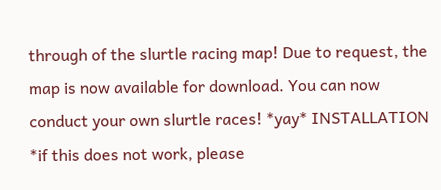through of the slurtle racing map! Due to request, the map is now available for download. You can now conduct your own slurtle races! *yay* INSTALLATION *if this does not work, please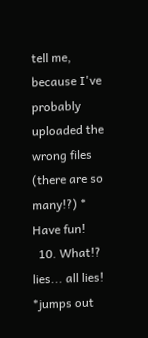tell me, because I've probably uploaded the wrong files (there are so many!?) * Have fun!
  10. What!? lies... all lies! *jumps out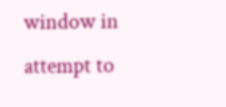window in attempt to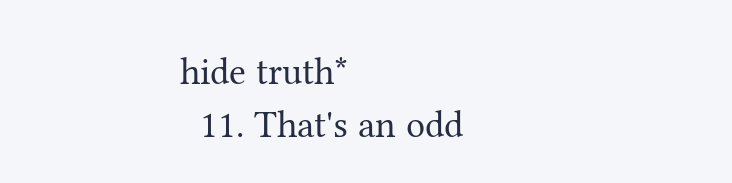hide truth*
  11. That's an odd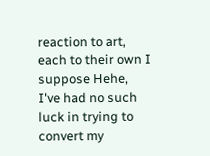reaction to art, each to their own I suppose Hehe, I've had no such luck in trying to convert my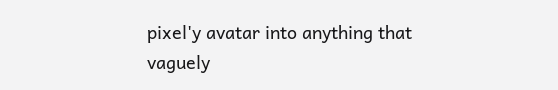pixel'y avatar into anything that vaguely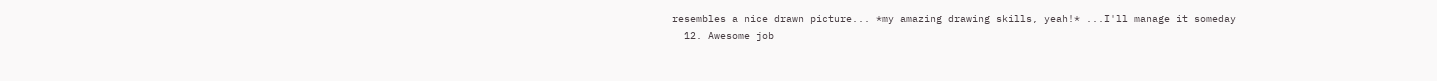resembles a nice drawn picture... *my amazing drawing skills, yeah!* ...I'll manage it someday
  12. Awesome job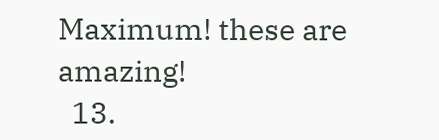Maximum! these are amazing!
  13.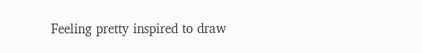Feeling pretty inspired to draw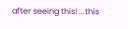after seeing this! ...this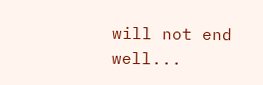will not end well...